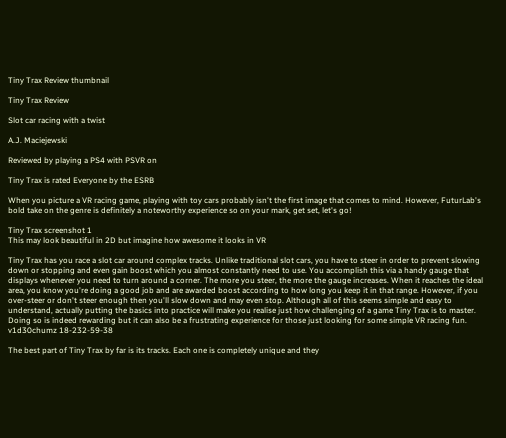Tiny Trax Review thumbnail

Tiny Trax Review

Slot car racing with a twist

A.J. Maciejewski

Reviewed by playing a PS4 with PSVR on

Tiny Trax is rated Everyone by the ESRB

When you picture a VR racing game, playing with toy cars probably isn't the first image that comes to mind. However, FuturLab's bold take on the genre is definitely a noteworthy experience so on your mark, get set, let's go!

Tiny Trax screenshot 1
This may look beautiful in 2D but imagine how awesome it looks in VR

Tiny Trax has you race a slot car around complex tracks. Unlike traditional slot cars, you have to steer in order to prevent slowing down or stopping and even gain boost which you almost constantly need to use. You accomplish this via a handy gauge that displays whenever you need to turn around a corner. The more you steer, the more the gauge increases. When it reaches the ideal area, you know you're doing a good job and are awarded boost according to how long you keep it in that range. However, if you over-steer or don't steer enough then you'll slow down and may even stop. Although all of this seems simple and easy to understand, actually putting the basics into practice will make you realise just how challenging of a game Tiny Trax is to master. Doing so is indeed rewarding but it can also be a frustrating experience for those just looking for some simple VR racing fun. v1d30chumz 18-232-59-38

The best part of Tiny Trax by far is its tracks. Each one is completely unique and they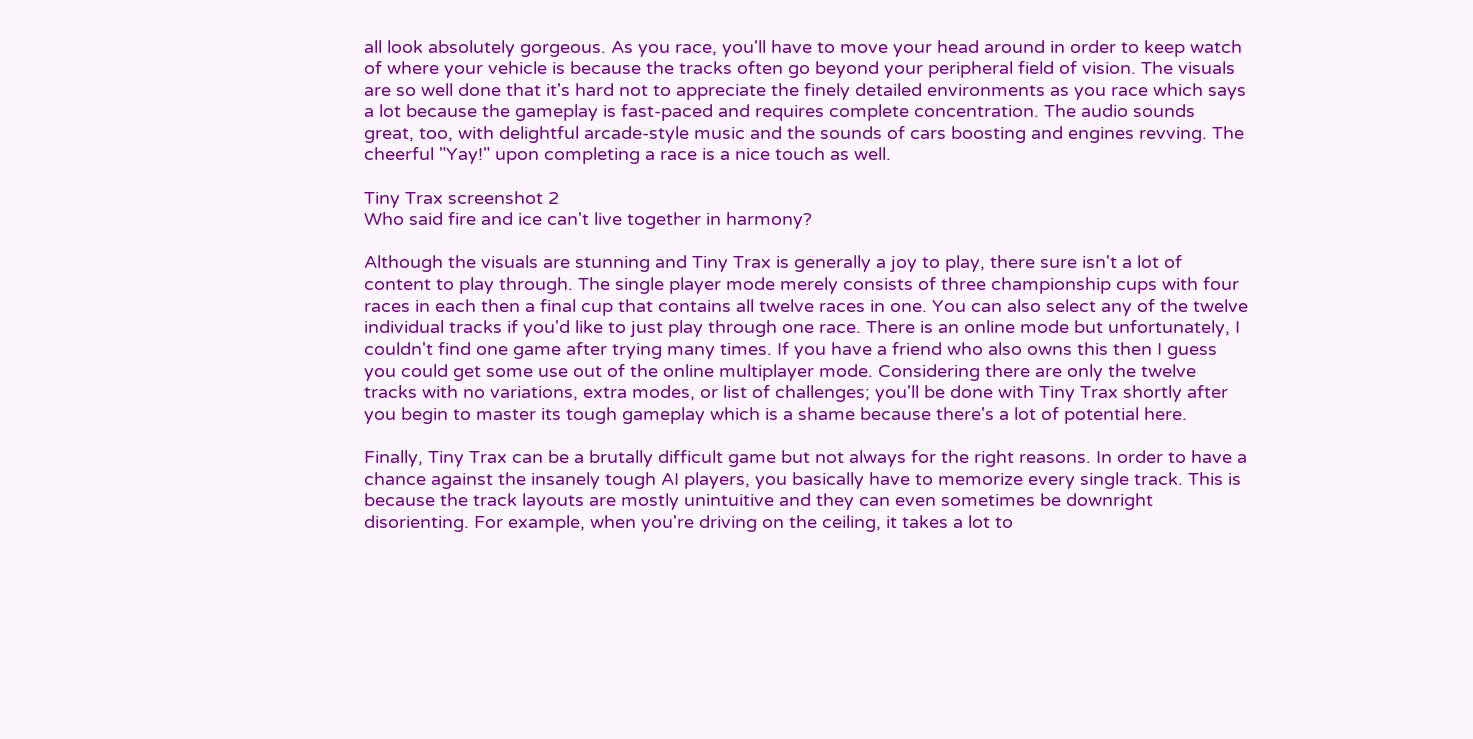all look absolutely gorgeous. As you race, you'll have to move your head around in order to keep watch of where your vehicle is because the tracks often go beyond your peripheral field of vision. The visuals are so well done that it's hard not to appreciate the finely detailed environments as you race which says a lot because the gameplay is fast-paced and requires complete concentration. The audio sounds great, too, with delightful arcade-style music and the sounds of cars boosting and engines revving. The cheerful "Yay!" upon completing a race is a nice touch as well.

Tiny Trax screenshot 2
Who said fire and ice can't live together in harmony?

Although the visuals are stunning and Tiny Trax is generally a joy to play, there sure isn't a lot of content to play through. The single player mode merely consists of three championship cups with four races in each then a final cup that contains all twelve races in one. You can also select any of the twelve individual tracks if you'd like to just play through one race. There is an online mode but unfortunately, I couldn't find one game after trying many times. If you have a friend who also owns this then I guess you could get some use out of the online multiplayer mode. Considering there are only the twelve tracks with no variations, extra modes, or list of challenges; you'll be done with Tiny Trax shortly after you begin to master its tough gameplay which is a shame because there's a lot of potential here.

Finally, Tiny Trax can be a brutally difficult game but not always for the right reasons. In order to have a chance against the insanely tough AI players, you basically have to memorize every single track. This is because the track layouts are mostly unintuitive and they can even sometimes be downright disorienting. For example, when you're driving on the ceiling, it takes a lot to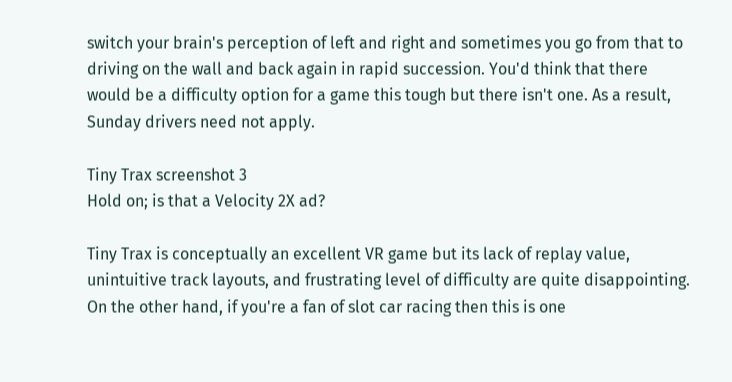switch your brain's perception of left and right and sometimes you go from that to driving on the wall and back again in rapid succession. You'd think that there would be a difficulty option for a game this tough but there isn't one. As a result, Sunday drivers need not apply.

Tiny Trax screenshot 3
Hold on; is that a Velocity 2X ad?

Tiny Trax is conceptually an excellent VR game but its lack of replay value, unintuitive track layouts, and frustrating level of difficulty are quite disappointing. On the other hand, if you're a fan of slot car racing then this is one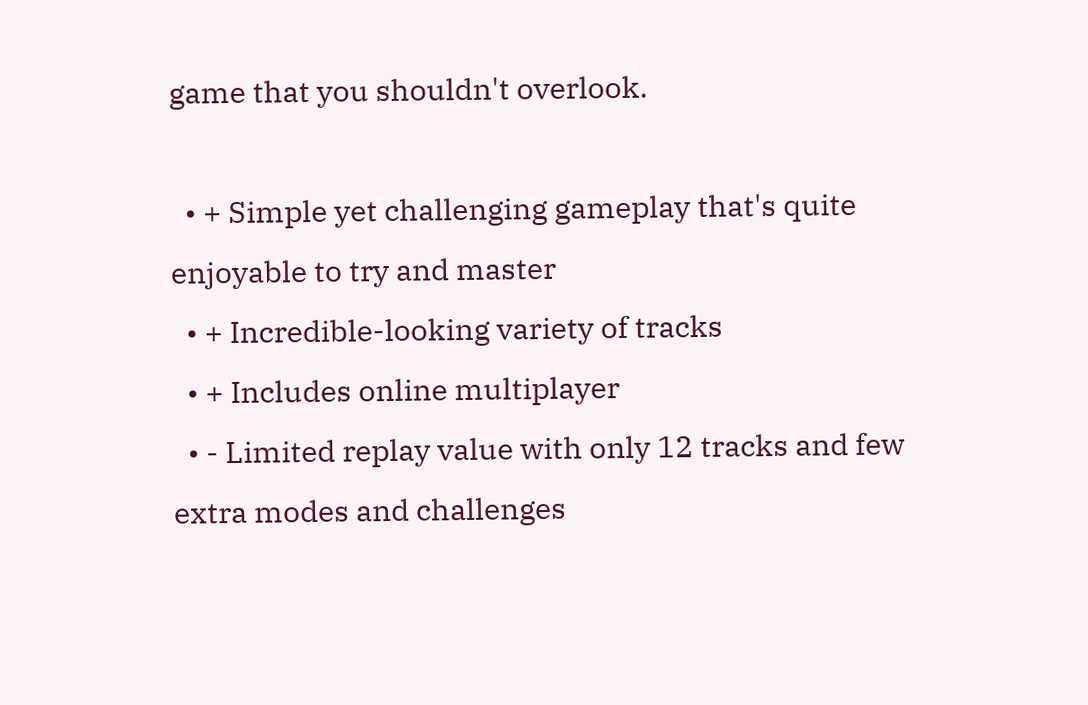game that you shouldn't overlook.

  • + Simple yet challenging gameplay that's quite enjoyable to try and master
  • + Incredible-looking variety of tracks
  • + Includes online multiplayer
  • - Limited replay value with only 12 tracks and few extra modes and challenges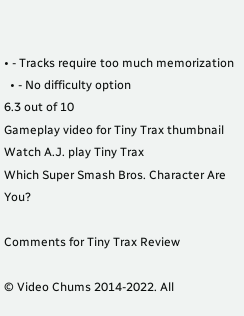• - Tracks require too much memorization
  • - No difficulty option
6.3 out of 10
Gameplay video for Tiny Trax thumbnail
Watch A.J. play Tiny Trax
Which Super Smash Bros. Character Are You?

Comments for Tiny Trax Review

© Video Chums 2014-2022. All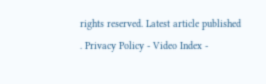rights reserved. Latest article published . Privacy Policy - Video Index -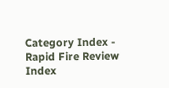Category Index - Rapid Fire Review Index